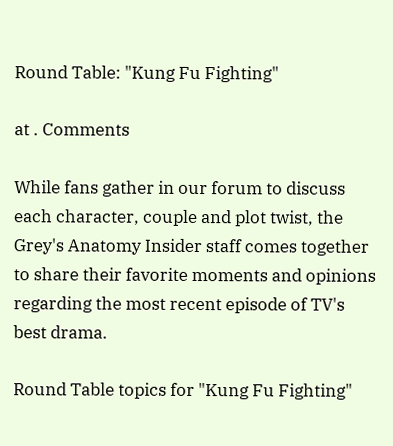Round Table: "Kung Fu Fighting"

at . Comments

While fans gather in our forum to discuss each character, couple and plot twist, the Grey's Anatomy Insider staff comes together to share their favorite moments and opinions regarding the most recent episode of TV's best drama.

Round Table topics for "Kung Fu Fighting"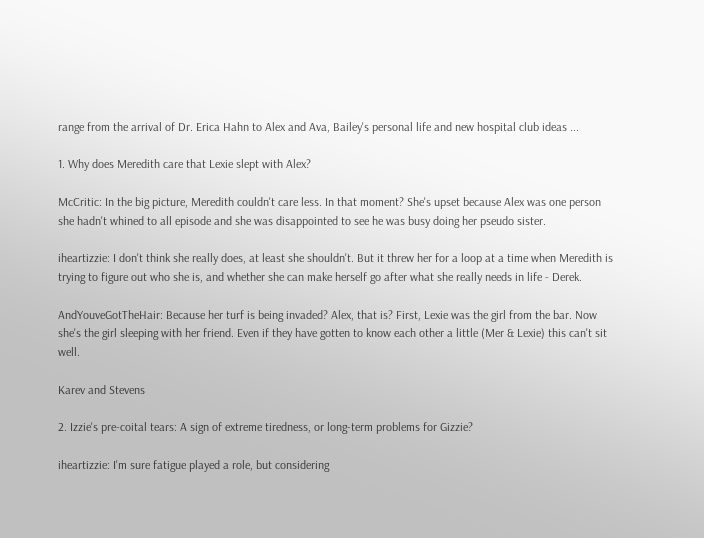range from the arrival of Dr. Erica Hahn to Alex and Ava, Bailey's personal life and new hospital club ideas ...

1. Why does Meredith care that Lexie slept with Alex?

McCritic: In the big picture, Meredith couldn't care less. In that moment? She's upset because Alex was one person she hadn't whined to all episode and she was disappointed to see he was busy doing her pseudo sister.

iheartizzie: I don't think she really does, at least she shouldn't. But it threw her for a loop at a time when Meredith is trying to figure out who she is, and whether she can make herself go after what she really needs in life - Derek.

AndYouveGotTheHair: Because her turf is being invaded? Alex, that is? First, Lexie was the girl from the bar. Now she's the girl sleeping with her friend. Even if they have gotten to know each other a little (Mer & Lexie) this can't sit well.

Karev and Stevens

2. Izzie's pre-coital tears: A sign of extreme tiredness, or long-term problems for Gizzie?

iheartizzie: I'm sure fatigue played a role, but considering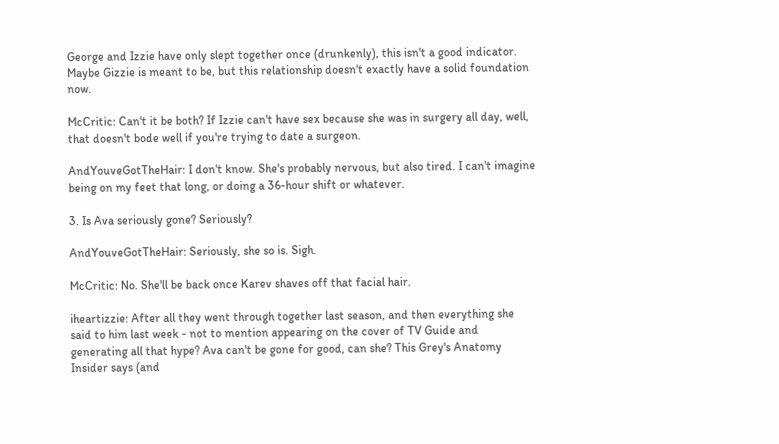George and Izzie have only slept together once (drunkenly), this isn't a good indicator. Maybe Gizzie is meant to be, but this relationship doesn't exactly have a solid foundation now.

McCritic: Can't it be both? If Izzie can't have sex because she was in surgery all day, well, that doesn't bode well if you're trying to date a surgeon.

AndYouveGotTheHair: I don't know. She's probably nervous, but also tired. I can't imagine being on my feet that long, or doing a 36-hour shift or whatever.

3. Is Ava seriously gone? Seriously?

AndYouveGotTheHair: Seriously, she so is. Sigh.

McCritic: No. She'll be back once Karev shaves off that facial hair.

iheartizzie: After all they went through together last season, and then everything she said to him last week - not to mention appearing on the cover of TV Guide and generating all that hype? Ava can't be gone for good, can she? This Grey's Anatomy Insider says (and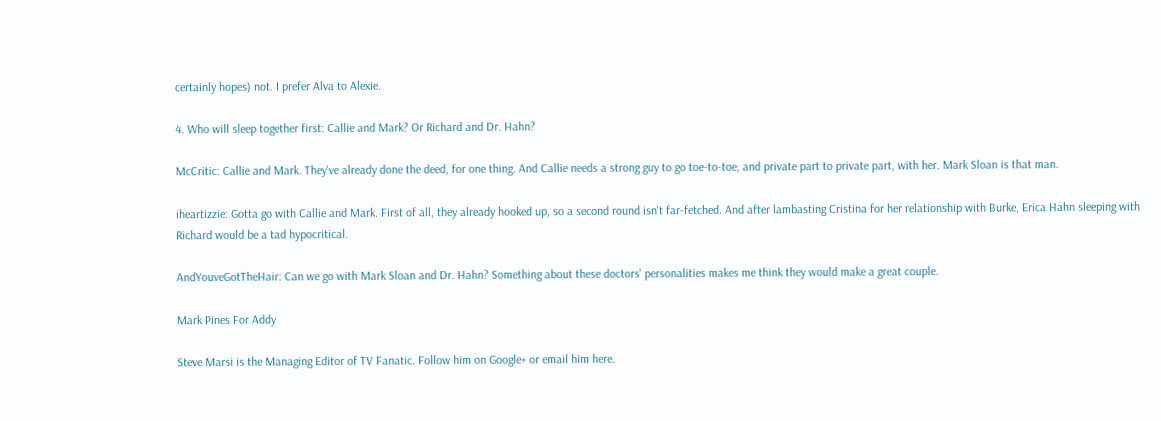certainly hopes) not. I prefer Alva to Alexie.

4. Who will sleep together first: Callie and Mark? Or Richard and Dr. Hahn?

McCritic: Callie and Mark. They've already done the deed, for one thing. And Callie needs a strong guy to go toe-to-toe, and private part to private part, with her. Mark Sloan is that man.

iheartizzie: Gotta go with Callie and Mark. First of all, they already hooked up, so a second round isn't far-fetched. And after lambasting Cristina for her relationship with Burke, Erica Hahn sleeping with Richard would be a tad hypocritical.

AndYouveGotTheHair: Can we go with Mark Sloan and Dr. Hahn? Something about these doctors' personalities makes me think they would make a great couple.

Mark Pines For Addy

Steve Marsi is the Managing Editor of TV Fanatic. Follow him on Google+ or email him here.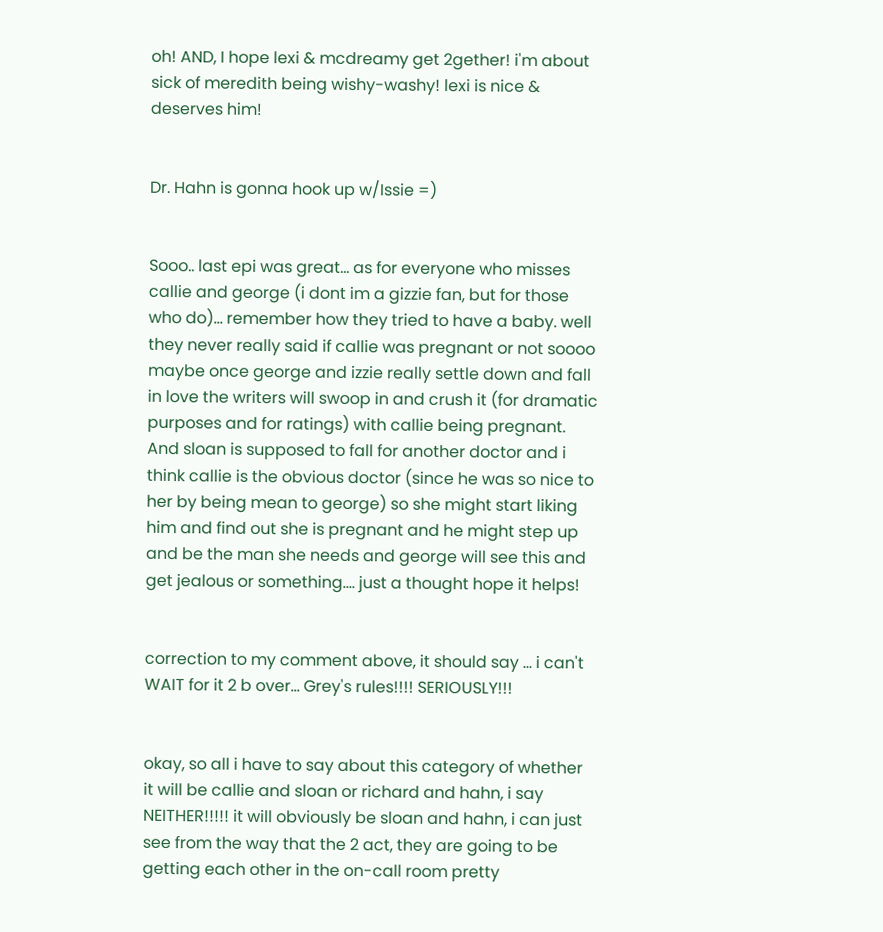oh! AND, I hope lexi & mcdreamy get 2gether! i'm about sick of meredith being wishy-washy! lexi is nice & deserves him!


Dr. Hahn is gonna hook up w/Issie =)


Sooo.. last epi was great... as for everyone who misses callie and george (i dont im a gizzie fan, but for those who do)... remember how they tried to have a baby. well they never really said if callie was pregnant or not soooo maybe once george and izzie really settle down and fall in love the writers will swoop in and crush it (for dramatic purposes and for ratings) with callie being pregnant. And sloan is supposed to fall for another doctor and i think callie is the obvious doctor (since he was so nice to her by being mean to george) so she might start liking him and find out she is pregnant and he might step up and be the man she needs and george will see this and get jealous or something.... just a thought hope it helps!


correction to my comment above, it should say ... i can't WAIT for it 2 b over... Grey's rules!!!! SERIOUSLY!!!


okay, so all i have to say about this category of whether it will be callie and sloan or richard and hahn, i say NEITHER!!!!! it will obviously be sloan and hahn, i can just see from the way that the 2 act, they are going to be getting each other in the on-call room pretty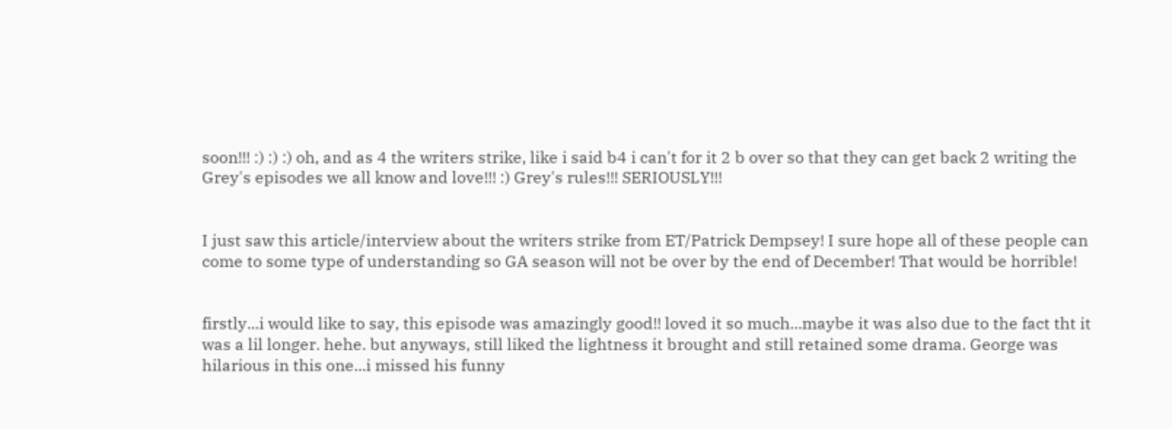soon!!! :) :) :) oh, and as 4 the writers strike, like i said b4 i can't for it 2 b over so that they can get back 2 writing the Grey's episodes we all know and love!!! :) Grey's rules!!! SERIOUSLY!!!


I just saw this article/interview about the writers strike from ET/Patrick Dempsey! I sure hope all of these people can come to some type of understanding so GA season will not be over by the end of December! That would be horrible!


firstly...i would like to say, this episode was amazingly good!! loved it so much...maybe it was also due to the fact tht it was a lil longer. hehe. but anyways, still liked the lightness it brought and still retained some drama. George was hilarious in this one...i missed his funny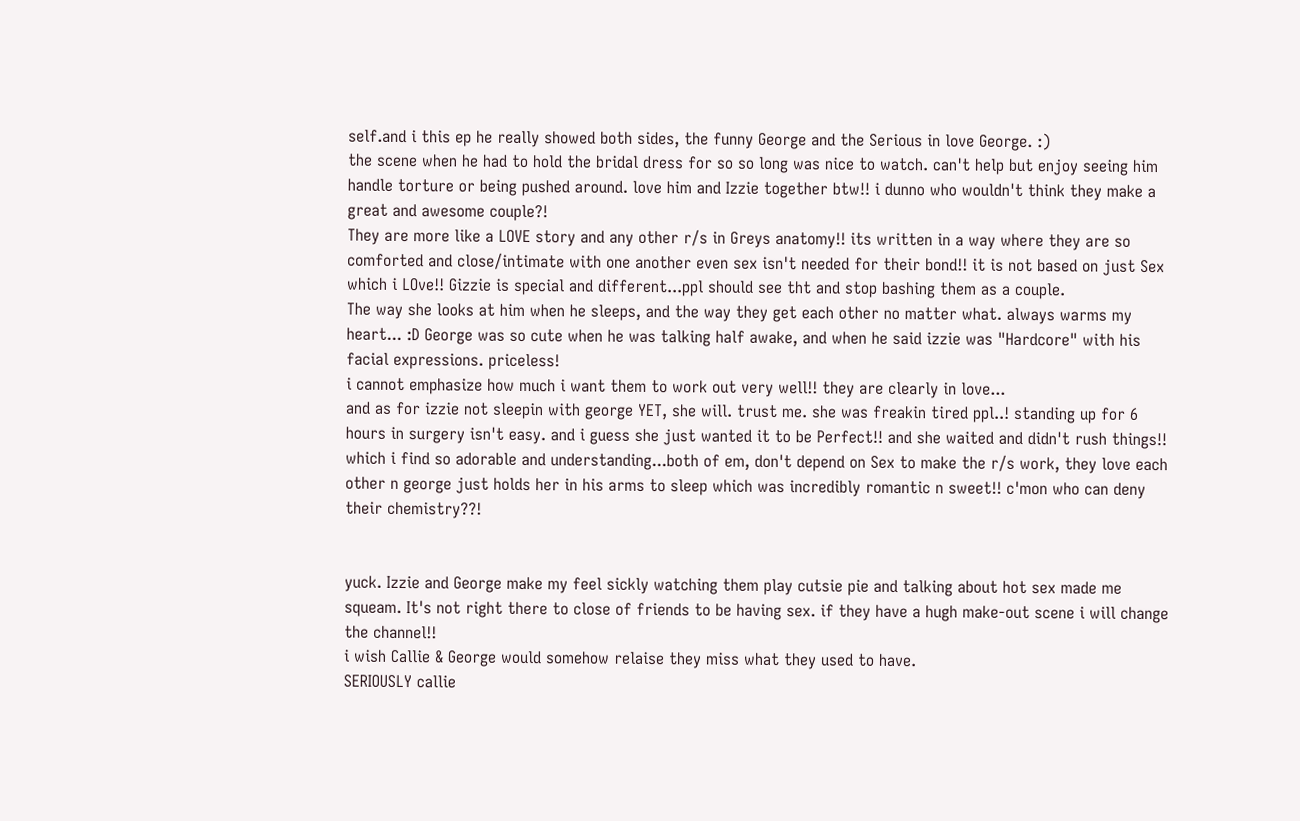self.and i this ep he really showed both sides, the funny George and the Serious in love George. :)
the scene when he had to hold the bridal dress for so so long was nice to watch. can't help but enjoy seeing him handle torture or being pushed around. love him and Izzie together btw!! i dunno who wouldn't think they make a great and awesome couple?!
They are more like a LOVE story and any other r/s in Greys anatomy!! its written in a way where they are so comforted and close/intimate with one another even sex isn't needed for their bond!! it is not based on just Sex which i LOve!! Gizzie is special and different...ppl should see tht and stop bashing them as a couple.
The way she looks at him when he sleeps, and the way they get each other no matter what. always warms my heart... :D George was so cute when he was talking half awake, and when he said izzie was "Hardcore" with his facial expressions. priceless!
i cannot emphasize how much i want them to work out very well!! they are clearly in love...
and as for izzie not sleepin with george YET, she will. trust me. she was freakin tired ppl..! standing up for 6 hours in surgery isn't easy. and i guess she just wanted it to be Perfect!! and she waited and didn't rush things!! which i find so adorable and understanding...both of em, don't depend on Sex to make the r/s work, they love each other n george just holds her in his arms to sleep which was incredibly romantic n sweet!! c'mon who can deny their chemistry??!


yuck. Izzie and George make my feel sickly watching them play cutsie pie and talking about hot sex made me squeam. It's not right there to close of friends to be having sex. if they have a hugh make-out scene i will change the channel!!
i wish Callie & George would somehow relaise they miss what they used to have.
SERIOUSLY callie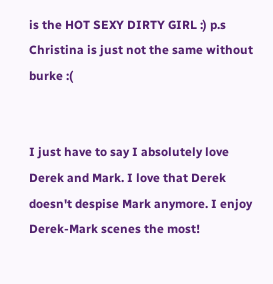is the HOT SEXY DIRTY GIRL :) p.s Christina is just not the same without burke :(


I just have to say I absolutely love Derek and Mark. I love that Derek doesn't despise Mark anymore. I enjoy Derek-Mark scenes the most!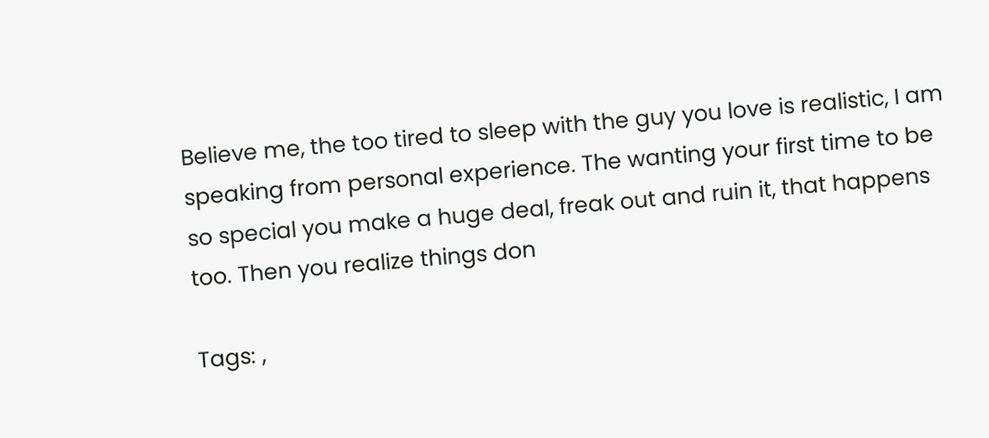Believe me, the too tired to sleep with the guy you love is realistic, I am speaking from personal experience. The wanting your first time to be so special you make a huge deal, freak out and ruin it, that happens too. Then you realize things don

Tags: ,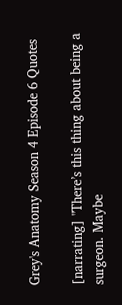Grey's Anatomy Season 4 Episode 6 Quotes

[narrating] "There’s this thing about being a surgeon. Maybe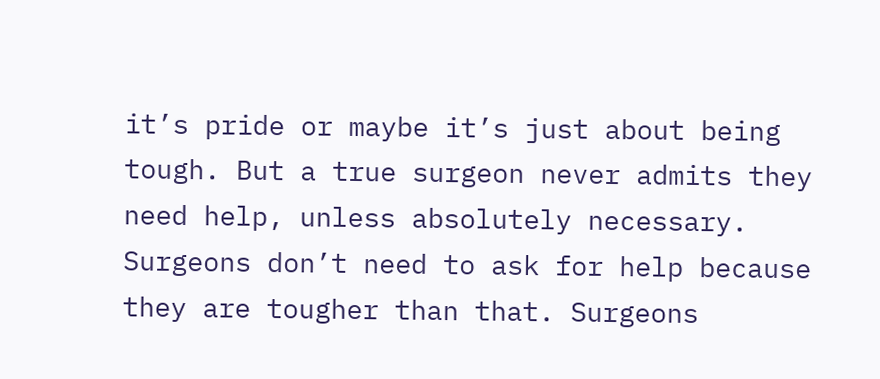it’s pride or maybe it’s just about being tough. But a true surgeon never admits they need help, unless absolutely necessary. Surgeons don’t need to ask for help because they are tougher than that. Surgeons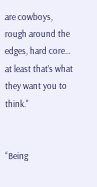are cowboys, rough around the edges, hard core… at least that’s what they want you to think."


“Being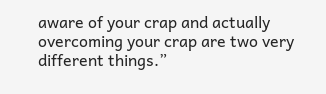aware of your crap and actually overcoming your crap are two very different things.”